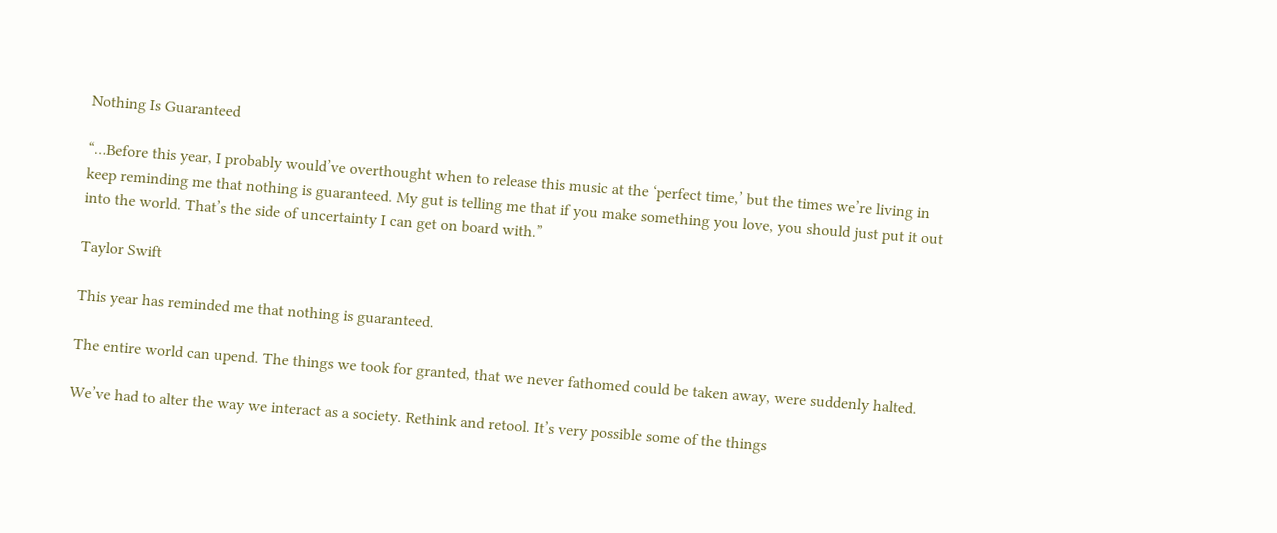Nothing Is Guaranteed

“…Before this year, I probably would’ve overthought when to release this music at the ‘perfect time,’ but the times we’re living in keep reminding me that nothing is guaranteed. My gut is telling me that if you make something you love, you should just put it out into the world. That’s the side of uncertainty I can get on board with.”

Taylor Swift

This year has reminded me that nothing is guaranteed.

The entire world can upend. The things we took for granted, that we never fathomed could be taken away, were suddenly halted.

We’ve had to alter the way we interact as a society. Rethink and retool. It’s very possible some of the things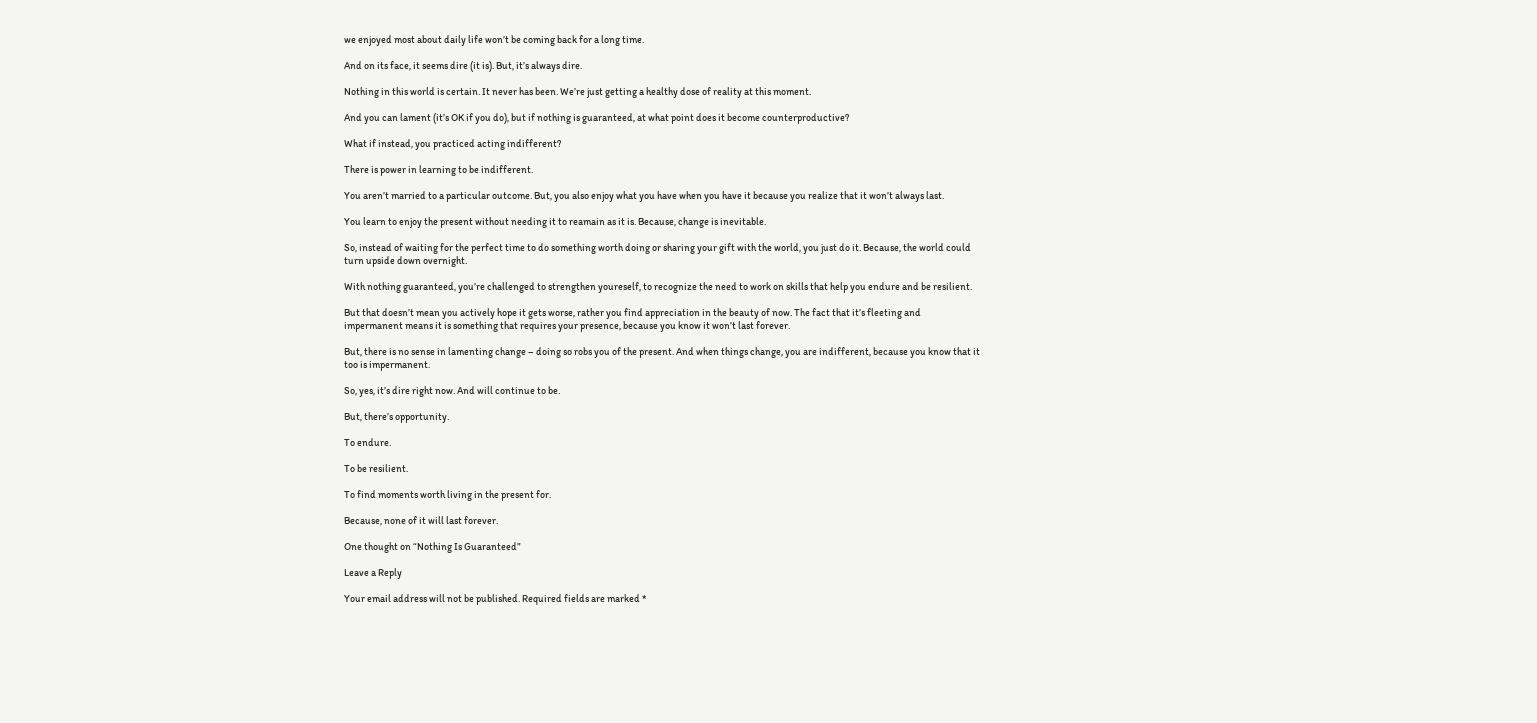we enjoyed most about daily life won’t be coming back for a long time.

And on its face, it seems dire (it is). But, it’s always dire.

Nothing in this world is certain. It never has been. We’re just getting a healthy dose of reality at this moment.

And you can lament (it’s OK if you do), but if nothing is guaranteed, at what point does it become counterproductive?

What if instead, you practiced acting indifferent?

There is power in learning to be indifferent.

You aren’t married to a particular outcome. But, you also enjoy what you have when you have it because you realize that it won’t always last.

You learn to enjoy the present without needing it to reamain as it is. Because, change is inevitable.

So, instead of waiting for the perfect time to do something worth doing or sharing your gift with the world, you just do it. Because, the world could turn upside down overnight.

With nothing guaranteed, you’re challenged to strengthen youreself, to recognize the need to work on skills that help you endure and be resilient.

But that doesn’t mean you actively hope it gets worse, rather you find appreciation in the beauty of now. The fact that it’s fleeting and impermanent means it is something that requires your presence, because you know it won’t last forever.

But, there is no sense in lamenting change – doing so robs you of the present. And when things change, you are indifferent, because you know that it too is impermanent.

So, yes, it’s dire right now. And will continue to be.

But, there’s opportunity.

To endure.

To be resilient.

To find moments worth living in the present for.

Because, none of it will last forever.

One thought on “Nothing Is Guaranteed”

Leave a Reply

Your email address will not be published. Required fields are marked *